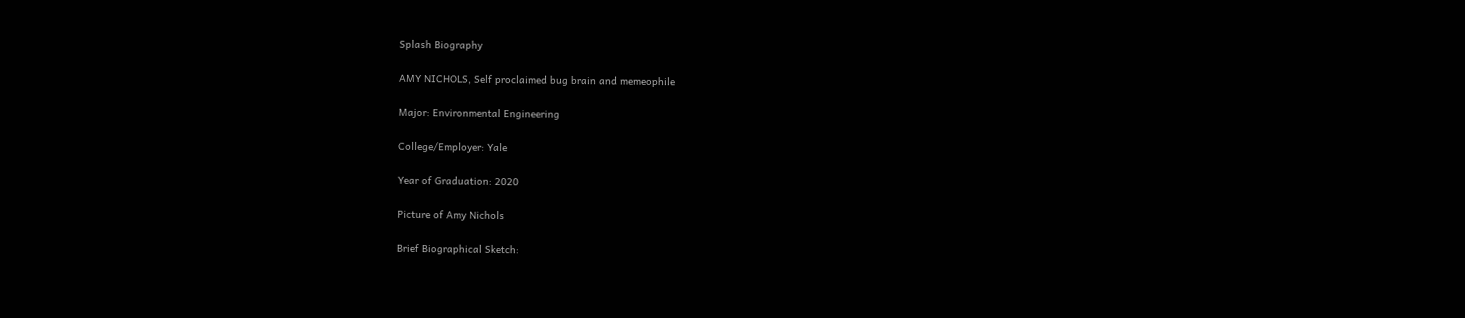Splash Biography

AMY NICHOLS, Self proclaimed bug brain and memeophile

Major: Environmental Engineering

College/Employer: Yale

Year of Graduation: 2020

Picture of Amy Nichols

Brief Biographical Sketch: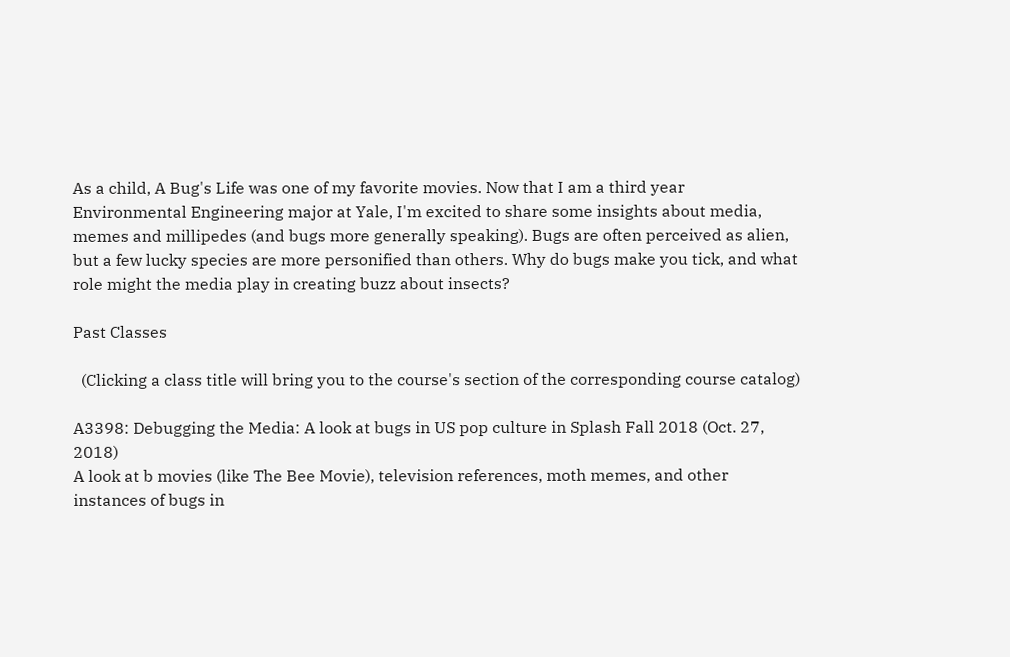As a child, A Bug's Life was one of my favorite movies. Now that I am a third year Environmental Engineering major at Yale, I'm excited to share some insights about media, memes and millipedes (and bugs more generally speaking). Bugs are often perceived as alien, but a few lucky species are more personified than others. Why do bugs make you tick, and what role might the media play in creating buzz about insects?

Past Classes

  (Clicking a class title will bring you to the course's section of the corresponding course catalog)

A3398: Debugging the Media: A look at bugs in US pop culture in Splash Fall 2018 (Oct. 27, 2018)
A look at b movies (like The Bee Movie), television references, moth memes, and other instances of bugs in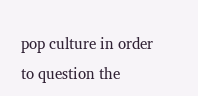pop culture in order to question the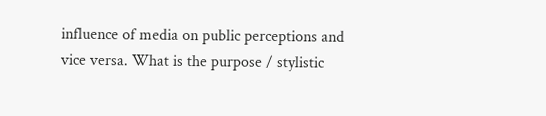influence of media on public perceptions and vice versa. What is the purpose / stylistic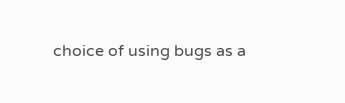choice of using bugs as a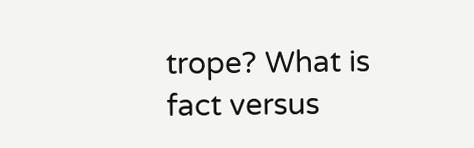trope? What is fact versus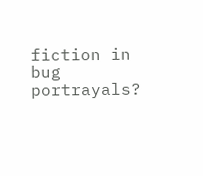fiction in bug portrayals?